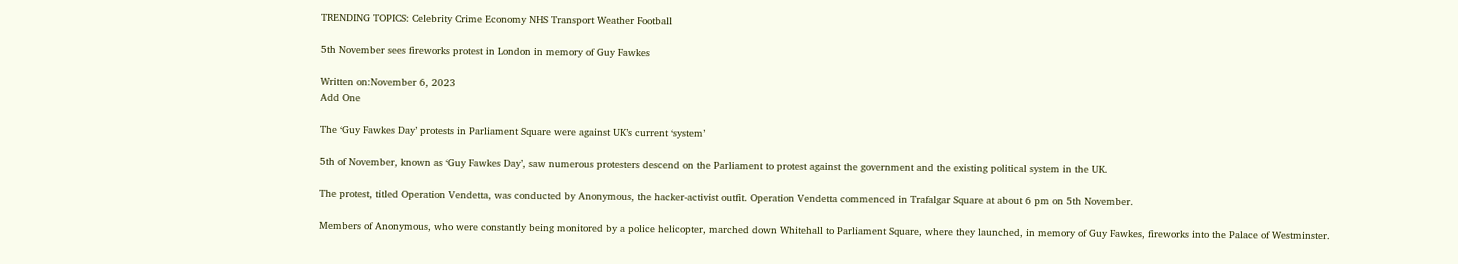TRENDING TOPICS: Celebrity Crime Economy NHS Transport Weather Football

5th November sees fireworks protest in London in memory of Guy Fawkes

Written on:November 6, 2023
Add One

The ‘Guy Fawkes Day’ protests in Parliament Square were against UK’s current ‘system’

5th of November, known as ‘Guy Fawkes Day’, saw numerous protesters descend on the Parliament to protest against the government and the existing political system in the UK.

The protest, titled Operation Vendetta, was conducted by Anonymous, the hacker-activist outfit. Operation Vendetta commenced in Trafalgar Square at about 6 pm on 5th November.

Members of Anonymous, who were constantly being monitored by a police helicopter, marched down Whitehall to Parliament Square, where they launched, in memory of Guy Fawkes, fireworks into the Palace of Westminster.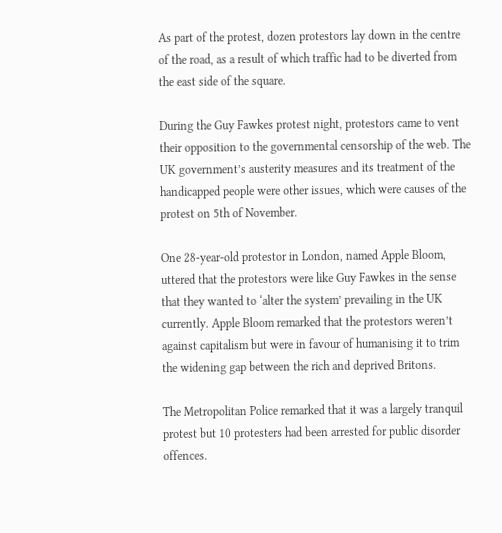As part of the protest, dozen protestors lay down in the centre of the road, as a result of which traffic had to be diverted from the east side of the square.

During the Guy Fawkes protest night, protestors came to vent their opposition to the governmental censorship of the web. The UK government’s austerity measures and its treatment of the handicapped people were other issues, which were causes of the protest on 5th of November.

One 28-year-old protestor in London, named Apple Bloom, uttered that the protestors were like Guy Fawkes in the sense that they wanted to ‘alter the system’ prevailing in the UK currently. Apple Bloom remarked that the protestors weren’t against capitalism but were in favour of humanising it to trim the widening gap between the rich and deprived Britons.

The Metropolitan Police remarked that it was a largely tranquil protest but 10 protesters had been arrested for public disorder offences.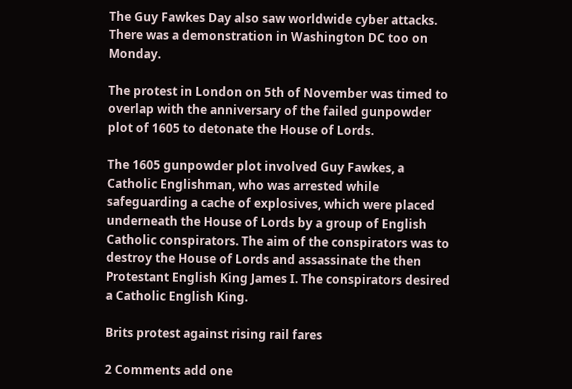The Guy Fawkes Day also saw worldwide cyber attacks. There was a demonstration in Washington DC too on Monday.

The protest in London on 5th of November was timed to overlap with the anniversary of the failed gunpowder plot of 1605 to detonate the House of Lords.

The 1605 gunpowder plot involved Guy Fawkes, a Catholic Englishman, who was arrested while safeguarding a cache of explosives, which were placed underneath the House of Lords by a group of English Catholic conspirators. The aim of the conspirators was to destroy the House of Lords and assassinate the then Protestant English King James I. The conspirators desired a Catholic English King.

Brits protest against rising rail fares

2 Comments add one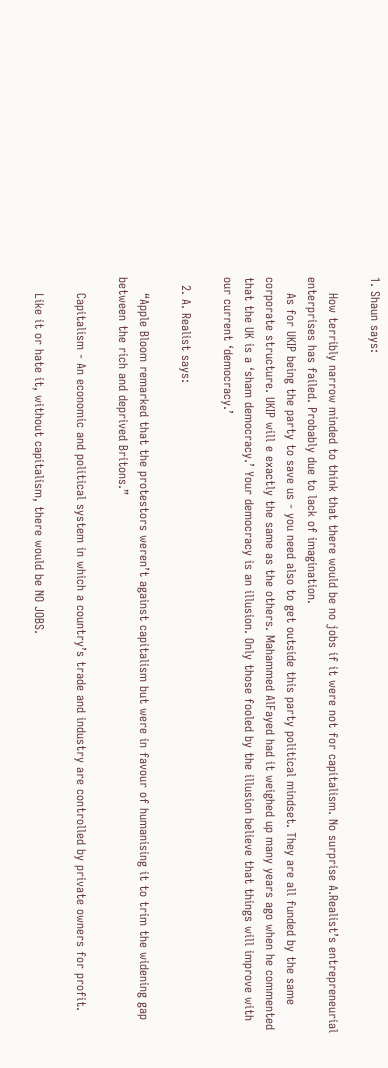1. Shaun says:

    How terribly narrow minded to think that there would be no jobs if it were not for capitalism. No surprise A.Realist’s entrepreneurial enterprises has failed. Probably due to lack of imagination.
    As for UKIP being the party to save us - you need also to get outside this party political mindset. They are all funded by the same corporate structure. UKIP will e exactly the same as the others. Mahammed AlFayed had it weighed up many years ago when he commented that the UK is a ‘sham democracy.’ Your democracy is an illusion. Only those fooled by the illusion believe that things will improve with our current ‘democracy.’

  2. A. Realist says:

    “Apple Bloom remarked that the protestors weren’t against capitalism but were in favour of humanising it to trim the widening gap between the rich and deprived Britons.”

    Capitalism - An economic and political system in which a country’s trade and industry are controlled by private owners for profit.

    Like it or hate it, without capitalism, there would be NO JOBS.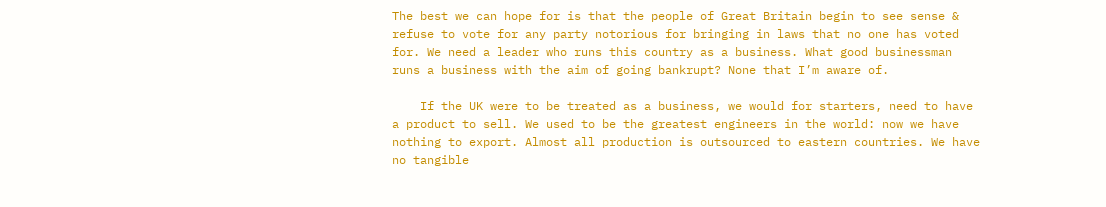The best we can hope for is that the people of Great Britain begin to see sense & refuse to vote for any party notorious for bringing in laws that no one has voted for. We need a leader who runs this country as a business. What good businessman runs a business with the aim of going bankrupt? None that I’m aware of.

    If the UK were to be treated as a business, we would for starters, need to have a product to sell. We used to be the greatest engineers in the world: now we have nothing to export. Almost all production is outsourced to eastern countries. We have no tangible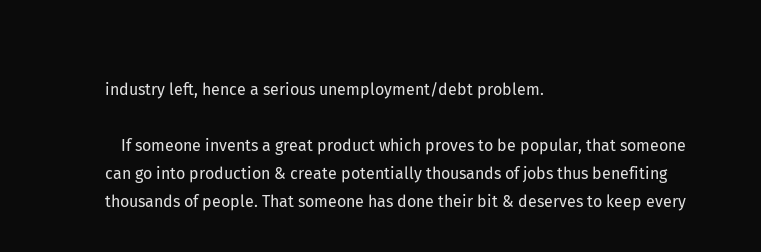industry left, hence a serious unemployment/debt problem.

    If someone invents a great product which proves to be popular, that someone can go into production & create potentially thousands of jobs thus benefiting thousands of people. That someone has done their bit & deserves to keep every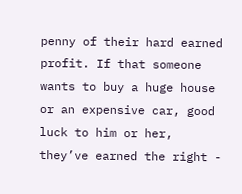penny of their hard earned profit. If that someone wants to buy a huge house or an expensive car, good luck to him or her, they’ve earned the right -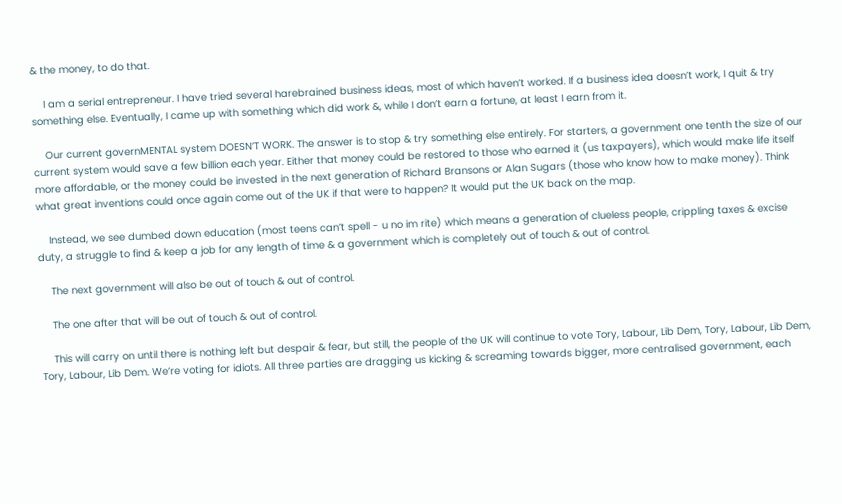& the money, to do that.

    I am a serial entrepreneur. I have tried several harebrained business ideas, most of which haven’t worked. If a business idea doesn’t work, I quit & try something else. Eventually, I came up with something which did work &, while I don’t earn a fortune, at least I earn from it.

    Our current governMENTAL system DOESN’T WORK. The answer is to stop & try something else entirely. For starters, a government one tenth the size of our current system would save a few billion each year. Either that money could be restored to those who earned it (us taxpayers), which would make life itself more affordable, or the money could be invested in the next generation of Richard Bransons or Alan Sugars (those who know how to make money). Think what great inventions could once again come out of the UK if that were to happen? It would put the UK back on the map.

    Instead, we see dumbed down education (most teens can’t spell - u no im rite) which means a generation of clueless people, crippling taxes & excise duty, a struggle to find & keep a job for any length of time & a government which is completely out of touch & out of control.

    The next government will also be out of touch & out of control.

    The one after that will be out of touch & out of control.

    This will carry on until there is nothing left but despair & fear, but still, the people of the UK will continue to vote Tory, Labour, Lib Dem, Tory, Labour, Lib Dem, Tory, Labour, Lib Dem. We’re voting for idiots. All three parties are dragging us kicking & screaming towards bigger, more centralised government, each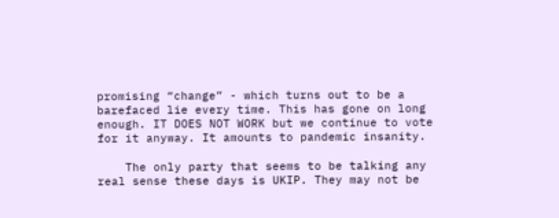promising “change” - which turns out to be a barefaced lie every time. This has gone on long enough. IT DOES NOT WORK but we continue to vote for it anyway. It amounts to pandemic insanity.

    The only party that seems to be talking any real sense these days is UKIP. They may not be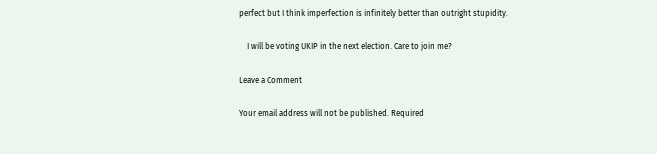perfect but I think imperfection is infinitely better than outright stupidity.

    I will be voting UKIP in the next election. Care to join me?

Leave a Comment

Your email address will not be published. Required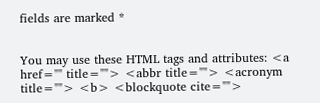fields are marked *


You may use these HTML tags and attributes: <a href="" title=""> <abbr title=""> <acronym title=""> <b> <blockquote cite="">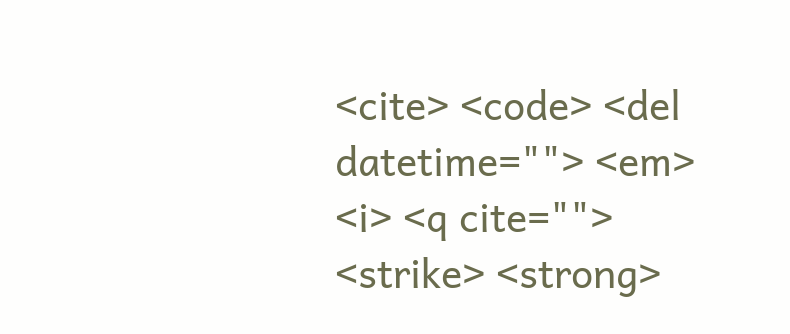<cite> <code> <del datetime=""> <em> <i> <q cite=""> <strike> <strong>